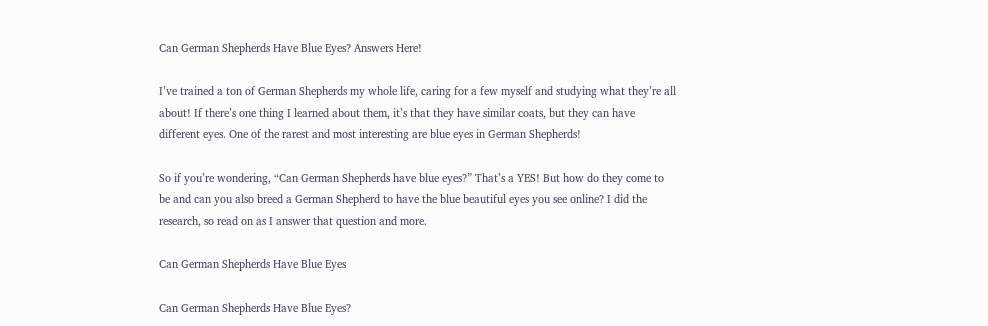Can German Shepherds Have Blue Eyes? Answers Here!

I’ve trained a ton of German Shepherds my whole life, caring for a few myself and studying what they’re all about! If there’s one thing I learned about them, it’s that they have similar coats, but they can have different eyes. One of the rarest and most interesting are blue eyes in German Shepherds!

So if you’re wondering, “Can German Shepherds have blue eyes?” That’s a YES! But how do they come to be and can you also breed a German Shepherd to have the blue beautiful eyes you see online? I did the research, so read on as I answer that question and more.

Can German Shepherds Have Blue Eyes

Can German Shepherds Have Blue Eyes?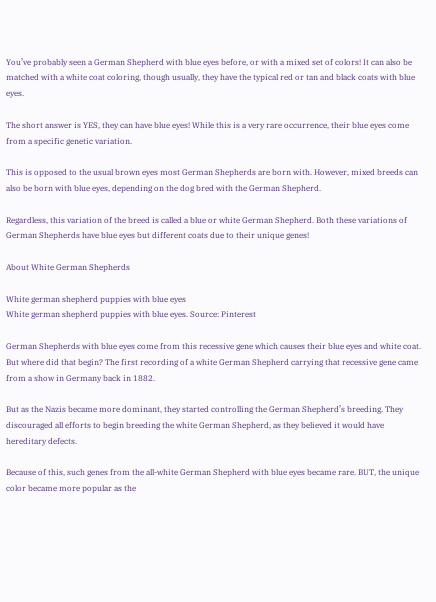You’ve probably seen a German Shepherd with blue eyes before, or with a mixed set of colors! It can also be matched with a white coat coloring, though usually, they have the typical red or tan and black coats with blue eyes.

The short answer is YES, they can have blue eyes! While this is a very rare occurrence, their blue eyes come from a specific genetic variation.

This is opposed to the usual brown eyes most German Shepherds are born with. However, mixed breeds can also be born with blue eyes, depending on the dog bred with the German Shepherd.

Regardless, this variation of the breed is called a blue or white German Shepherd. Both these variations of German Shepherds have blue eyes but different coats due to their unique genes!

About White German Shepherds

White german shepherd puppies with blue eyes
White german shepherd puppies with blue eyes. Source: Pinterest

German Shepherds with blue eyes come from this recessive gene which causes their blue eyes and white coat. But where did that begin? The first recording of a white German Shepherd carrying that recessive gene came from a show in Germany back in 1882.

But as the Nazis became more dominant, they started controlling the German Shepherd’s breeding. They discouraged all efforts to begin breeding the white German Shepherd, as they believed it would have hereditary defects.

Because of this, such genes from the all-white German Shepherd with blue eyes became rare. BUT, the unique color became more popular as the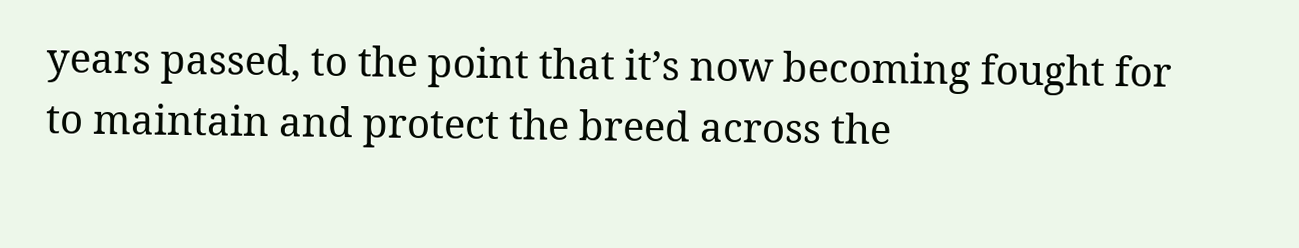years passed, to the point that it’s now becoming fought for to maintain and protect the breed across the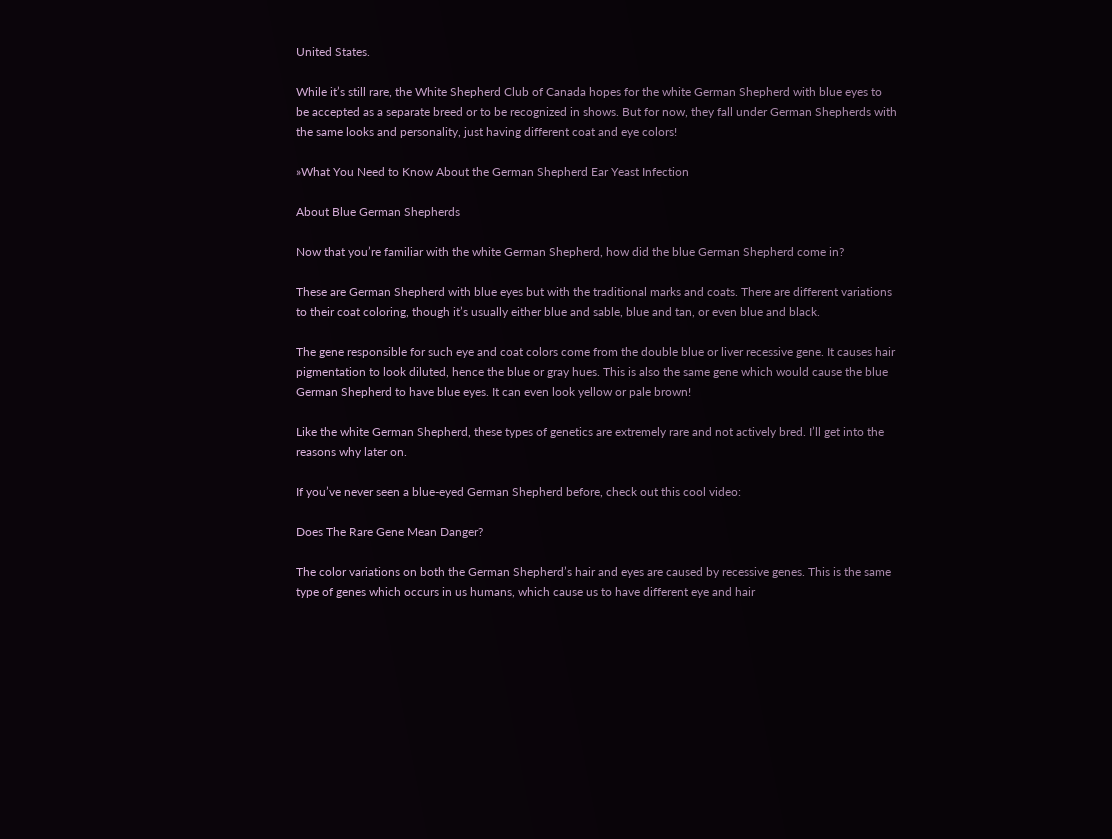United States.

While it’s still rare, the White Shepherd Club of Canada hopes for the white German Shepherd with blue eyes to be accepted as a separate breed or to be recognized in shows. But for now, they fall under German Shepherds with the same looks and personality, just having different coat and eye colors!

»What You Need to Know About the German Shepherd Ear Yeast Infection

About Blue German Shepherds

Now that you’re familiar with the white German Shepherd, how did the blue German Shepherd come in?

These are German Shepherd with blue eyes but with the traditional marks and coats. There are different variations to their coat coloring, though it’s usually either blue and sable, blue and tan, or even blue and black.

The gene responsible for such eye and coat colors come from the double blue or liver recessive gene. It causes hair pigmentation to look diluted, hence the blue or gray hues. This is also the same gene which would cause the blue German Shepherd to have blue eyes. It can even look yellow or pale brown!

Like the white German Shepherd, these types of genetics are extremely rare and not actively bred. I’ll get into the reasons why later on.

If you’ve never seen a blue-eyed German Shepherd before, check out this cool video:

Does The Rare Gene Mean Danger?

The color variations on both the German Shepherd’s hair and eyes are caused by recessive genes. This is the same type of genes which occurs in us humans, which cause us to have different eye and hair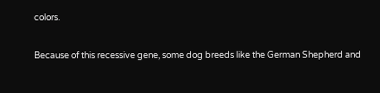colors.

Because of this recessive gene, some dog breeds like the German Shepherd and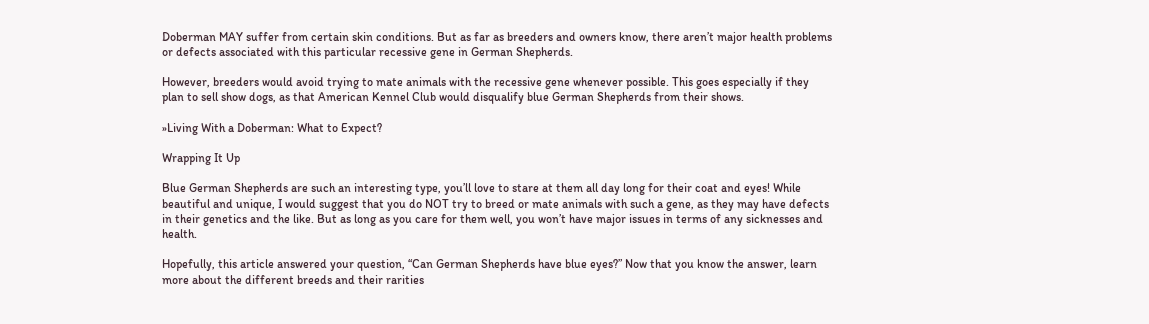Doberman MAY suffer from certain skin conditions. But as far as breeders and owners know, there aren’t major health problems or defects associated with this particular recessive gene in German Shepherds.

However, breeders would avoid trying to mate animals with the recessive gene whenever possible. This goes especially if they plan to sell show dogs, as that American Kennel Club would disqualify blue German Shepherds from their shows.

»Living With a Doberman: What to Expect?

Wrapping It Up

Blue German Shepherds are such an interesting type, you’ll love to stare at them all day long for their coat and eyes! While beautiful and unique, I would suggest that you do NOT try to breed or mate animals with such a gene, as they may have defects in their genetics and the like. But as long as you care for them well, you won’t have major issues in terms of any sicknesses and health.

Hopefully, this article answered your question, “Can German Shepherds have blue eyes?” Now that you know the answer, learn more about the different breeds and their rarities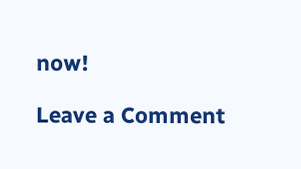now!

Leave a Comment